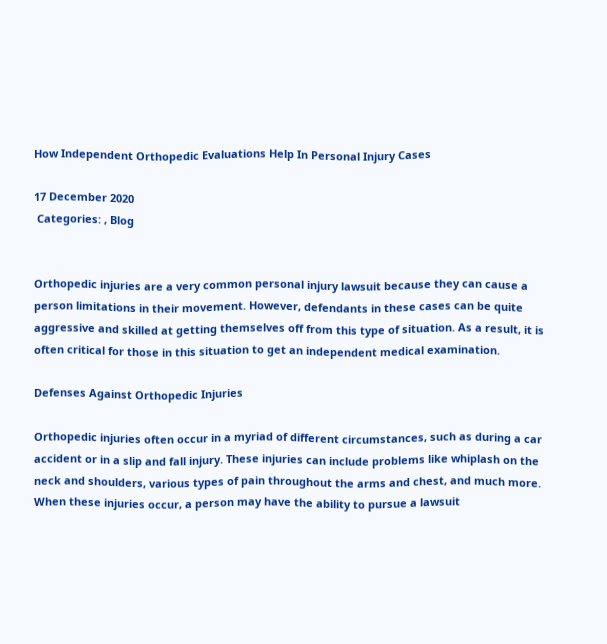How Independent Orthopedic Evaluations Help In Personal Injury Cases

17 December 2020
 Categories: , Blog


Orthopedic injuries are a very common personal injury lawsuit because they can cause a person limitations in their movement. However, defendants in these cases can be quite aggressive and skilled at getting themselves off from this type of situation. As a result, it is often critical for those in this situation to get an independent medical examination.

Defenses Against Orthopedic Injuries

Orthopedic injuries often occur in a myriad of different circumstances, such as during a car accident or in a slip and fall injury. These injuries can include problems like whiplash on the neck and shoulders, various types of pain throughout the arms and chest, and much more. When these injuries occur, a person may have the ability to pursue a lawsuit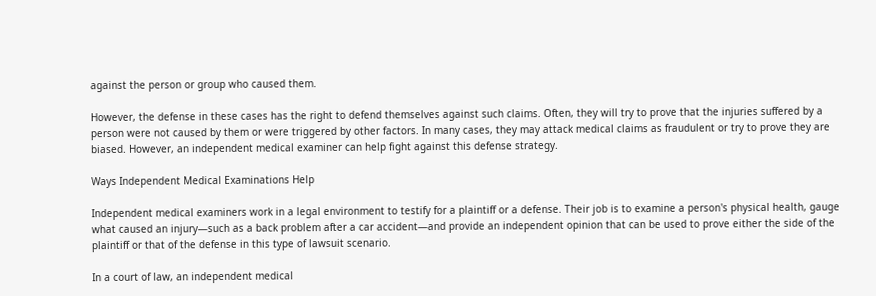against the person or group who caused them.

However, the defense in these cases has the right to defend themselves against such claims. Often, they will try to prove that the injuries suffered by a person were not caused by them or were triggered by other factors. In many cases, they may attack medical claims as fraudulent or try to prove they are biased. However, an independent medical examiner can help fight against this defense strategy.

Ways Independent Medical Examinations Help

Independent medical examiners work in a legal environment to testify for a plaintiff or a defense. Their job is to examine a person's physical health, gauge what caused an injury—such as a back problem after a car accident—and provide an independent opinion that can be used to prove either the side of the plaintiff or that of the defense in this type of lawsuit scenario.

In a court of law, an independent medical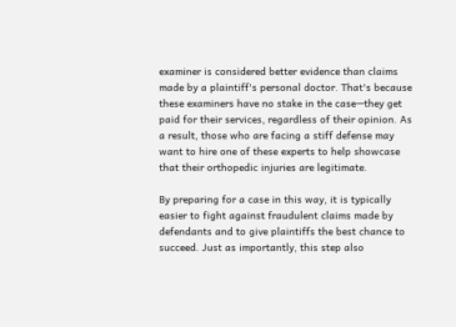examiner is considered better evidence than claims made by a plaintiff's personal doctor. That's because these examiners have no stake in the case—they get paid for their services, regardless of their opinion. As a result, those who are facing a stiff defense may want to hire one of these experts to help showcase that their orthopedic injuries are legitimate.

By preparing for a case in this way, it is typically easier to fight against fraudulent claims made by defendants and to give plaintiffs the best chance to succeed. Just as importantly, this step also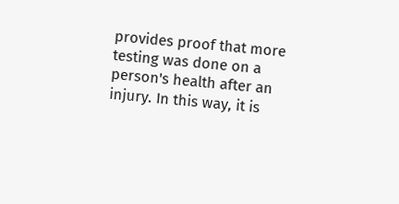provides proof that more testing was done on a person's health after an injury. In this way, it is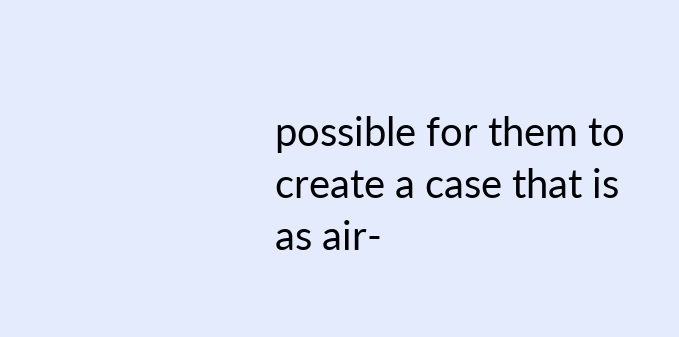possible for them to create a case that is as air-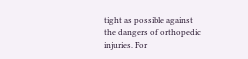tight as possible against the dangers of orthopedic injuries. For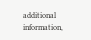additional information,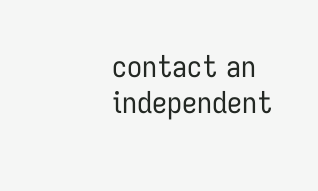contact an independent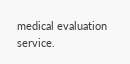medical evaluation service.